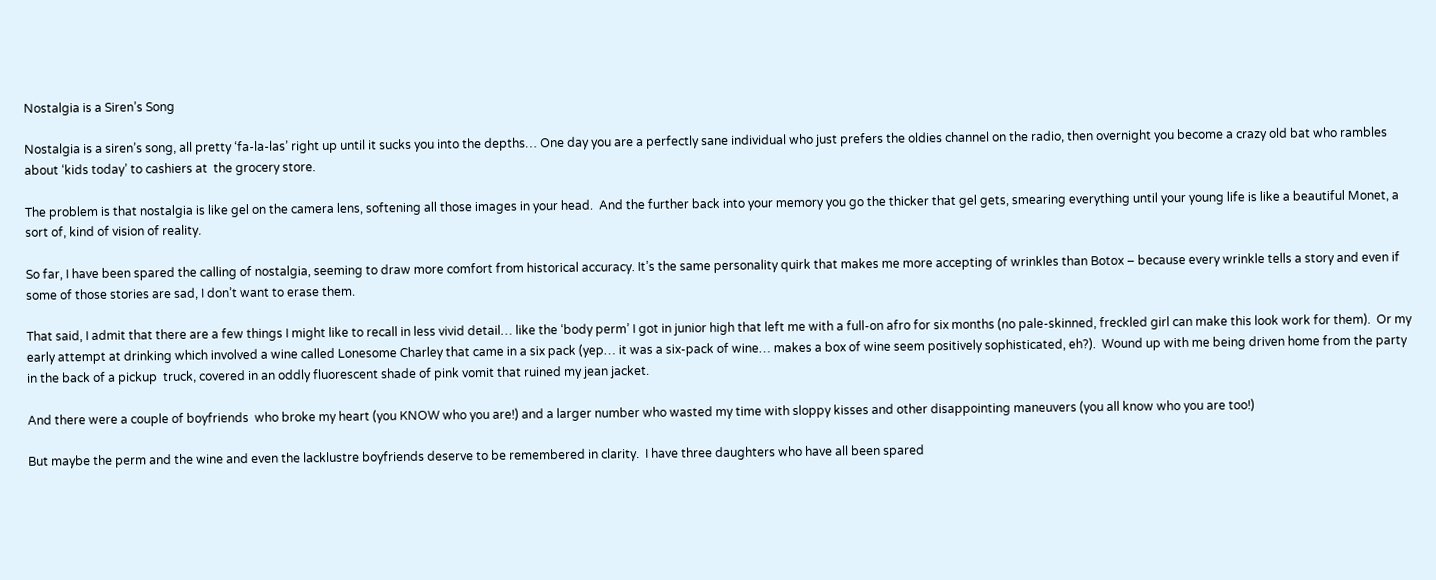Nostalgia is a Siren’s Song

Nostalgia is a siren’s song, all pretty ‘fa-la-las’ right up until it sucks you into the depths… One day you are a perfectly sane individual who just prefers the oldies channel on the radio, then overnight you become a crazy old bat who rambles about ‘kids today’ to cashiers at  the grocery store.

The problem is that nostalgia is like gel on the camera lens, softening all those images in your head.  And the further back into your memory you go the thicker that gel gets, smearing everything until your young life is like a beautiful Monet, a sort of, kind of vision of reality.

So far, I have been spared the calling of nostalgia, seeming to draw more comfort from historical accuracy. It’s the same personality quirk that makes me more accepting of wrinkles than Botox – because every wrinkle tells a story and even if some of those stories are sad, I don’t want to erase them.

That said, I admit that there are a few things I might like to recall in less vivid detail… like the ‘body perm’ I got in junior high that left me with a full-on afro for six months (no pale-skinned, freckled girl can make this look work for them).  Or my early attempt at drinking which involved a wine called Lonesome Charley that came in a six pack (yep… it was a six-pack of wine… makes a box of wine seem positively sophisticated, eh?).  Wound up with me being driven home from the party in the back of a pickup  truck, covered in an oddly fluorescent shade of pink vomit that ruined my jean jacket.

And there were a couple of boyfriends  who broke my heart (you KNOW who you are!) and a larger number who wasted my time with sloppy kisses and other disappointing maneuvers (you all know who you are too!)

But maybe the perm and the wine and even the lacklustre boyfriends deserve to be remembered in clarity.  I have three daughters who have all been spared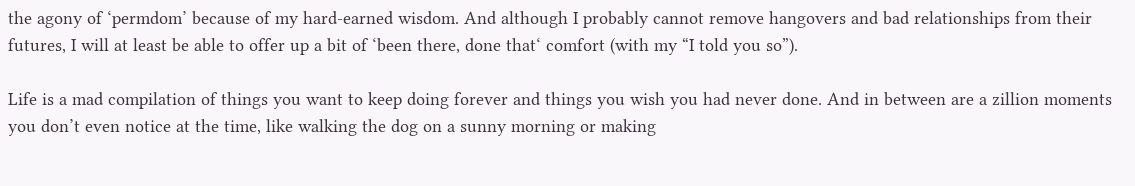the agony of ‘permdom’ because of my hard-earned wisdom. And although I probably cannot remove hangovers and bad relationships from their futures, I will at least be able to offer up a bit of ‘been there, done that‘ comfort (with my “I told you so”).

Life is a mad compilation of things you want to keep doing forever and things you wish you had never done. And in between are a zillion moments you don’t even notice at the time, like walking the dog on a sunny morning or making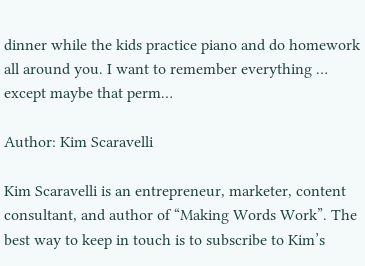dinner while the kids practice piano and do homework all around you. I want to remember everything … except maybe that perm…

Author: Kim Scaravelli

Kim Scaravelli is an entrepreneur, marketer, content consultant, and author of “Making Words Work”. The best way to keep in touch is to subscribe to Kim’s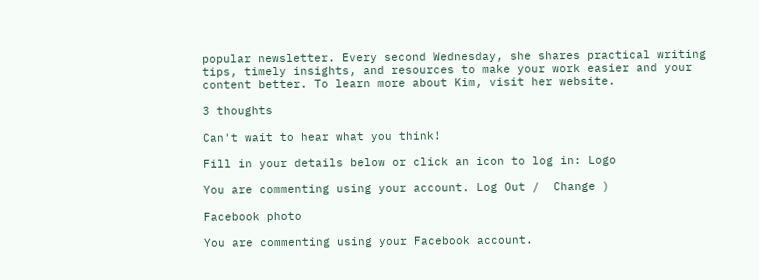popular newsletter. Every second Wednesday, she shares practical writing tips, timely insights, and resources to make your work easier and your content better. To learn more about Kim, visit her website.

3 thoughts

Can't wait to hear what you think!

Fill in your details below or click an icon to log in: Logo

You are commenting using your account. Log Out /  Change )

Facebook photo

You are commenting using your Facebook account.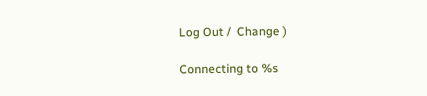Log Out /  Change )

Connecting to %s